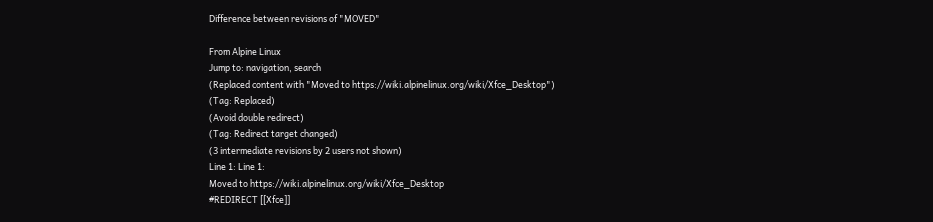Difference between revisions of "MOVED"

From Alpine Linux
Jump to: navigation, search
(Replaced content with "Moved to https://wiki.alpinelinux.org/wiki/Xfce_Desktop")
(Tag: Replaced)
(Avoid double redirect)
(Tag: Redirect target changed)
(3 intermediate revisions by 2 users not shown)
Line 1: Line 1:
Moved to https://wiki.alpinelinux.org/wiki/Xfce_Desktop
#REDIRECT [[Xfce]]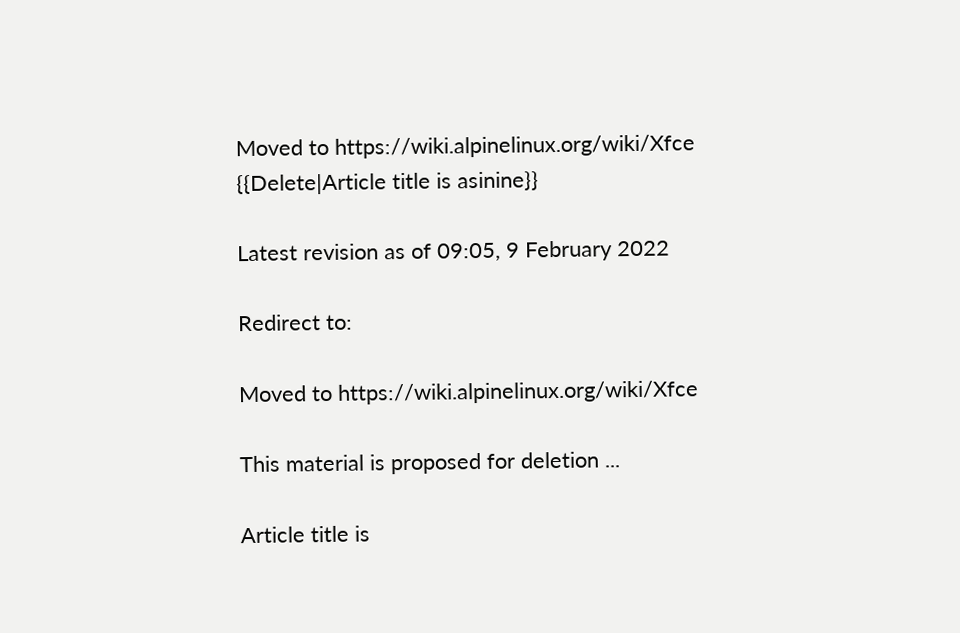Moved to https://wiki.alpinelinux.org/wiki/Xfce
{{Delete|Article title is asinine}}

Latest revision as of 09:05, 9 February 2022

Redirect to:

Moved to https://wiki.alpinelinux.org/wiki/Xfce

This material is proposed for deletion ...

Article title is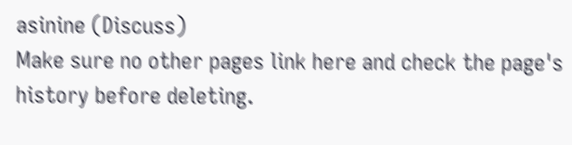asinine (Discuss)
Make sure no other pages link here and check the page's history before deleting.